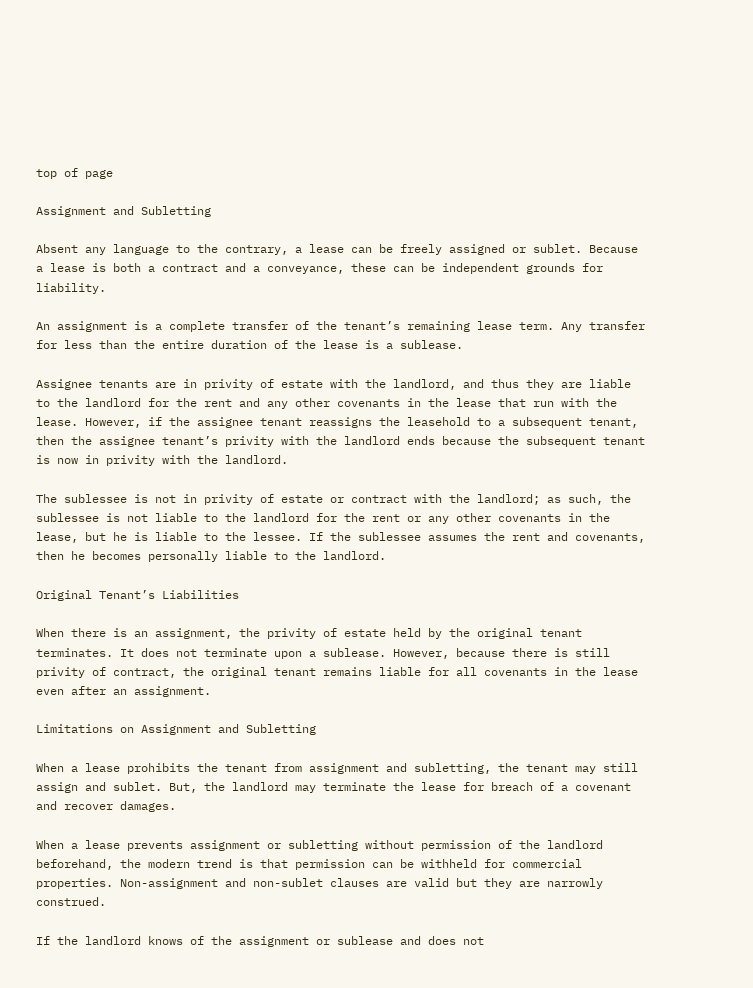top of page

Assignment and Subletting

Absent any language to the contrary, a lease can be freely assigned or sublet. Because a lease is both a contract and a conveyance, these can be independent grounds for liability.

An assignment is a complete transfer of the tenant’s remaining lease term. Any transfer for less than the entire duration of the lease is a sublease.

Assignee tenants are in privity of estate with the landlord, and thus they are liable to the landlord for the rent and any other covenants in the lease that run with the lease. However, if the assignee tenant reassigns the leasehold to a subsequent tenant, then the assignee tenant’s privity with the landlord ends because the subsequent tenant is now in privity with the landlord.

The sublessee is not in privity of estate or contract with the landlord; as such, the sublessee is not liable to the landlord for the rent or any other covenants in the lease, but he is liable to the lessee. If the sublessee assumes the rent and covenants, then he becomes personally liable to the landlord.

Original Tenant’s Liabilities

When there is an assignment, the privity of estate held by the original tenant terminates. It does not terminate upon a sublease. However, because there is still privity of contract, the original tenant remains liable for all covenants in the lease even after an assignment.

Limitations on Assignment and Subletting

When a lease prohibits the tenant from assignment and subletting, the tenant may still assign and sublet. But, the landlord may terminate the lease for breach of a covenant and recover damages.

When a lease prevents assignment or subletting without permission of the landlord beforehand, the modern trend is that permission can be withheld for commercial properties. Non-assignment and non-sublet clauses are valid but they are narrowly construed.

If the landlord knows of the assignment or sublease and does not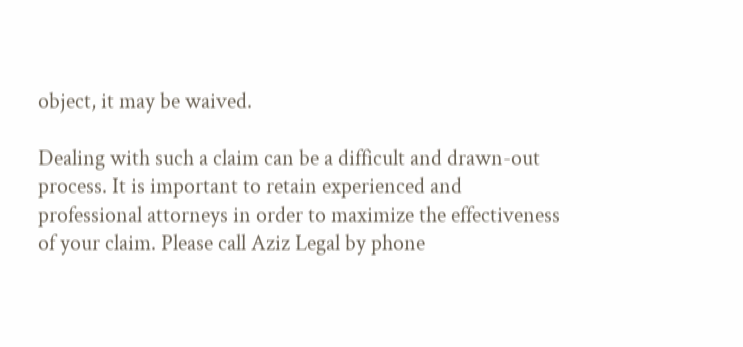object, it may be waived.

Dealing with such a claim can be a difficult and drawn-out process. It is important to retain experienced and professional attorneys in order to maximize the effectiveness of your claim. Please call Aziz Legal by phone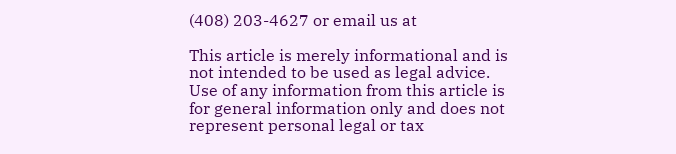(408) 203-4627 or email us at

This article is merely informational and is not intended to be used as legal advice. Use of any information from this article is for general information only and does not represent personal legal or tax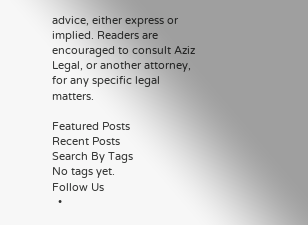advice, either express or implied. Readers are encouraged to consult Aziz Legal, or another attorney, for any specific legal matters.

Featured Posts
Recent Posts
Search By Tags
No tags yet.
Follow Us
  •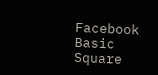Facebook Basic Square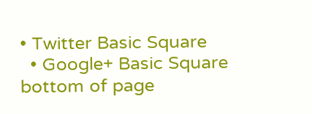• Twitter Basic Square
  • Google+ Basic Square
bottom of page